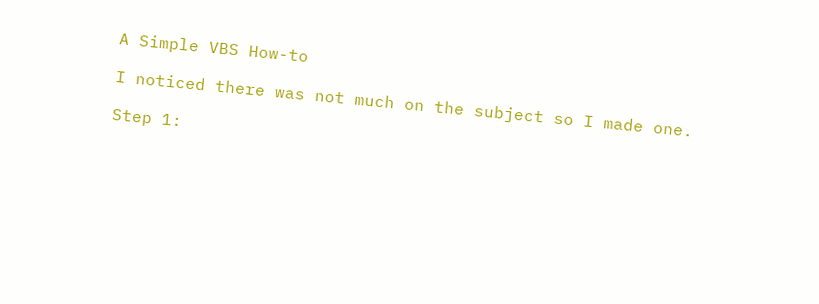A Simple VBS How-to

I noticed there was not much on the subject so I made one.

Step 1: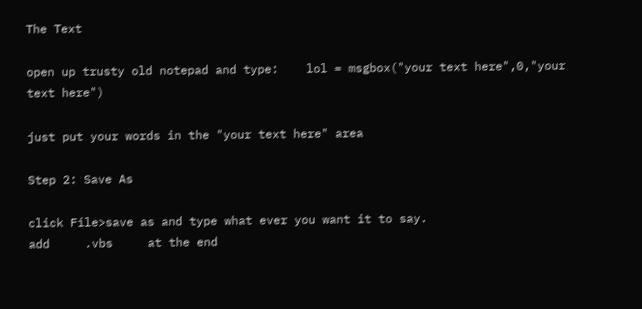The Text

open up trusty old notepad and type:    lol = msgbox("your text here",0,"your text here")

just put your words in the "your text here" area

Step 2: Save As

click File>save as and type what ever you want it to say.
add     .vbs     at the end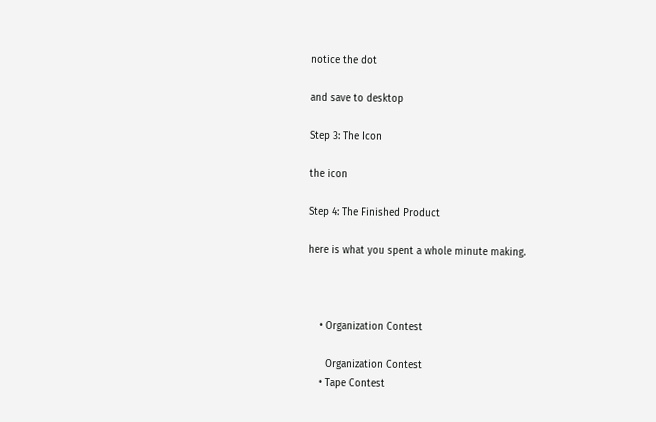notice the dot

and save to desktop

Step 3: The Icon

the icon

Step 4: The Finished Product

here is what you spent a whole minute making.



    • Organization Contest

      Organization Contest
    • Tape Contest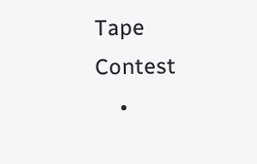Tape Contest
    •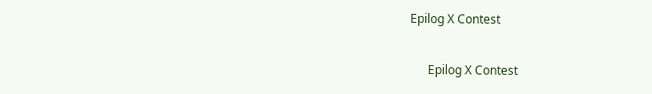Epilog X Contest

      Epilog X Contest